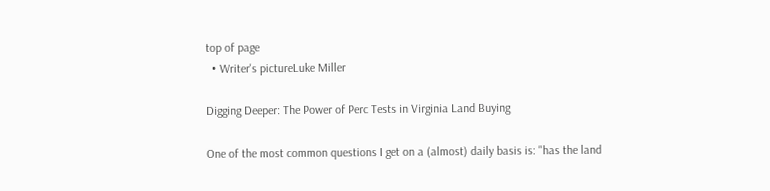top of page
  • Writer's pictureLuke Miller

Digging Deeper: The Power of Perc Tests in Virginia Land Buying

One of the most common questions I get on a (almost) daily basis is: "has the land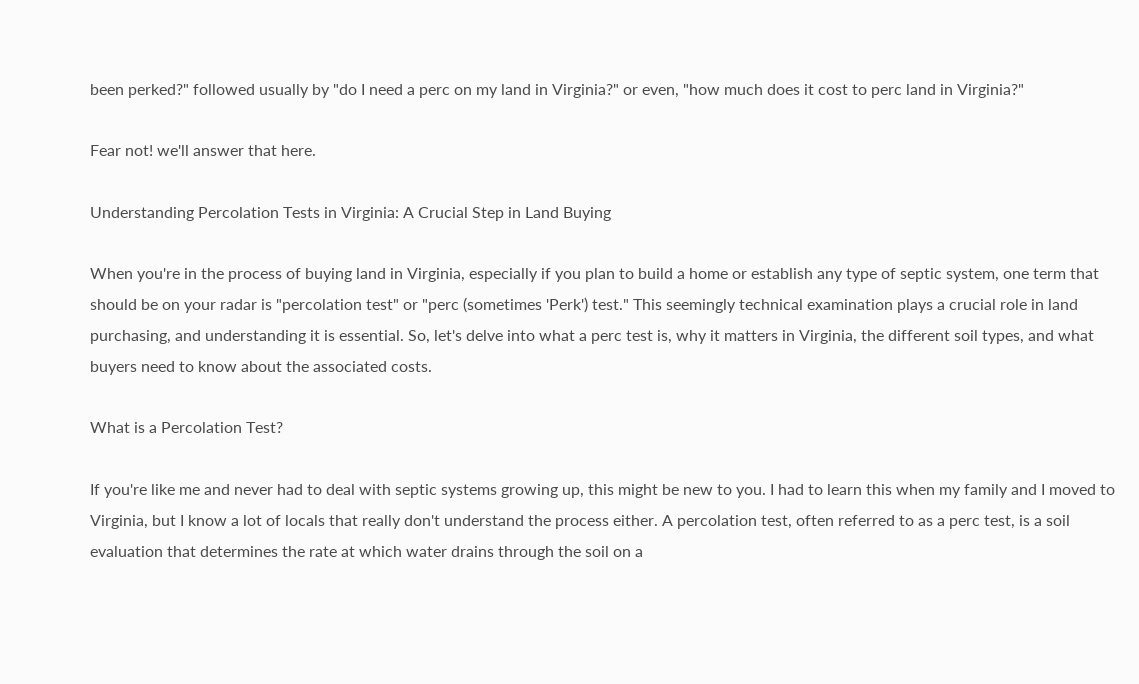been perked?" followed usually by "do I need a perc on my land in Virginia?" or even, "how much does it cost to perc land in Virginia?"

Fear not! we'll answer that here.

Understanding Percolation Tests in Virginia: A Crucial Step in Land Buying

When you're in the process of buying land in Virginia, especially if you plan to build a home or establish any type of septic system, one term that should be on your radar is "percolation test" or "perc (sometimes 'Perk') test." This seemingly technical examination plays a crucial role in land purchasing, and understanding it is essential. So, let's delve into what a perc test is, why it matters in Virginia, the different soil types, and what buyers need to know about the associated costs.

What is a Percolation Test?

If you're like me and never had to deal with septic systems growing up, this might be new to you. I had to learn this when my family and I moved to Virginia, but I know a lot of locals that really don't understand the process either. A percolation test, often referred to as a perc test, is a soil evaluation that determines the rate at which water drains through the soil on a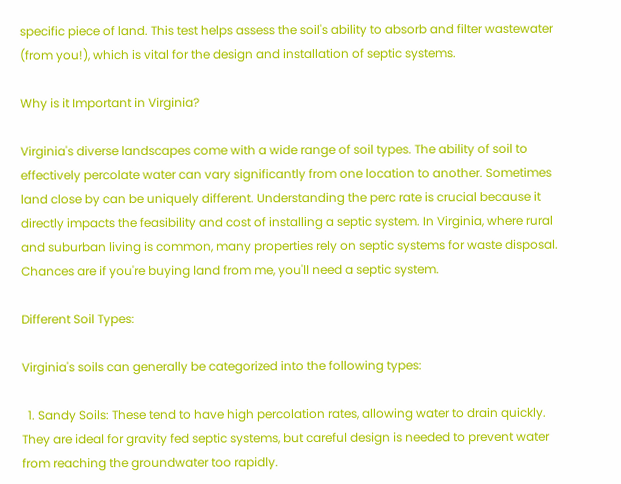specific piece of land. This test helps assess the soil's ability to absorb and filter wastewater (from you!), which is vital for the design and installation of septic systems.

Why is it Important in Virginia?

Virginia's diverse landscapes come with a wide range of soil types. The ability of soil to effectively percolate water can vary significantly from one location to another. Sometimes land close by can be uniquely different. Understanding the perc rate is crucial because it directly impacts the feasibility and cost of installing a septic system. In Virginia, where rural and suburban living is common, many properties rely on septic systems for waste disposal. Chances are if you're buying land from me, you'll need a septic system.

Different Soil Types:

Virginia's soils can generally be categorized into the following types:

  1. Sandy Soils: These tend to have high percolation rates, allowing water to drain quickly. They are ideal for gravity fed septic systems, but careful design is needed to prevent water from reaching the groundwater too rapidly.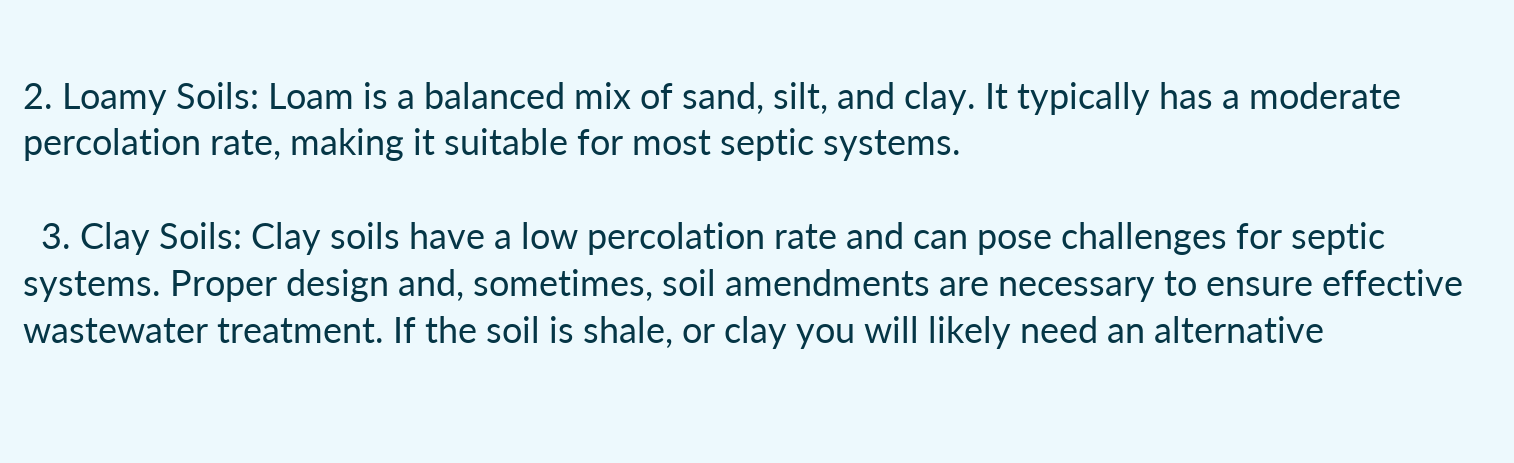2. Loamy Soils: Loam is a balanced mix of sand, silt, and clay. It typically has a moderate percolation rate, making it suitable for most septic systems.

  3. Clay Soils: Clay soils have a low percolation rate and can pose challenges for septic systems. Proper design and, sometimes, soil amendments are necessary to ensure effective wastewater treatment. If the soil is shale, or clay you will likely need an alternative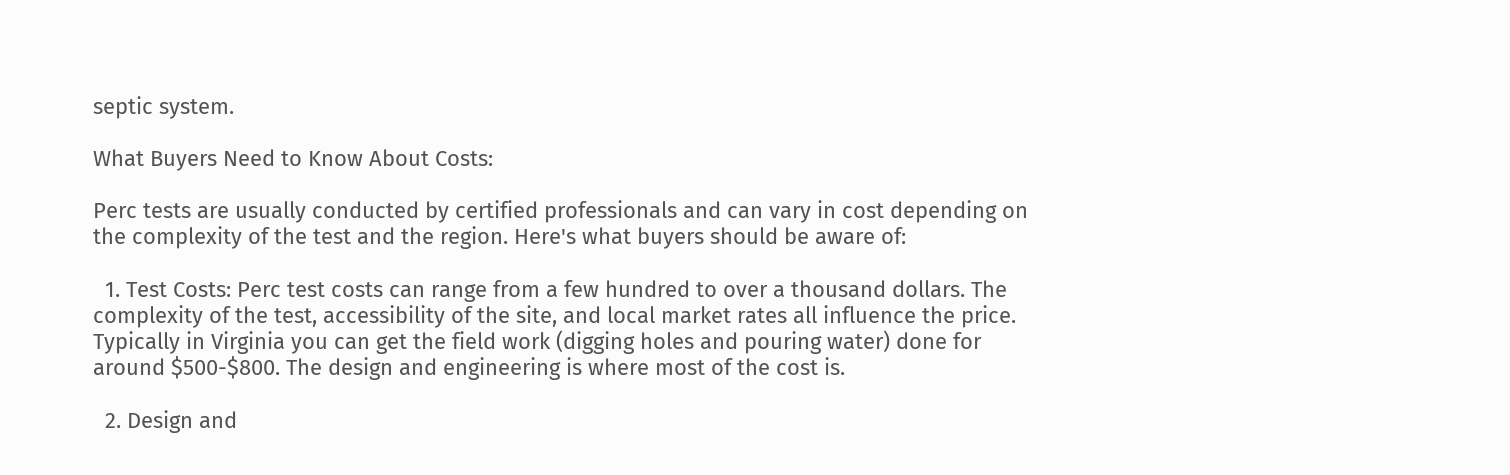septic system.

What Buyers Need to Know About Costs:

Perc tests are usually conducted by certified professionals and can vary in cost depending on the complexity of the test and the region. Here's what buyers should be aware of:

  1. Test Costs: Perc test costs can range from a few hundred to over a thousand dollars. The complexity of the test, accessibility of the site, and local market rates all influence the price. Typically in Virginia you can get the field work (digging holes and pouring water) done for around $500-$800. The design and engineering is where most of the cost is.

  2. Design and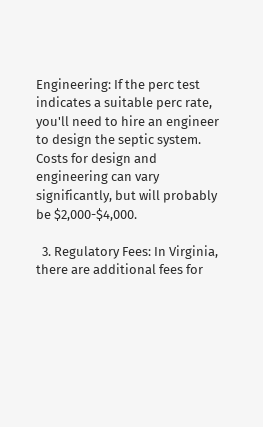Engineering: If the perc test indicates a suitable perc rate, you'll need to hire an engineer to design the septic system. Costs for design and engineering can vary significantly, but will probably be $2,000-$4,000.

  3. Regulatory Fees: In Virginia, there are additional fees for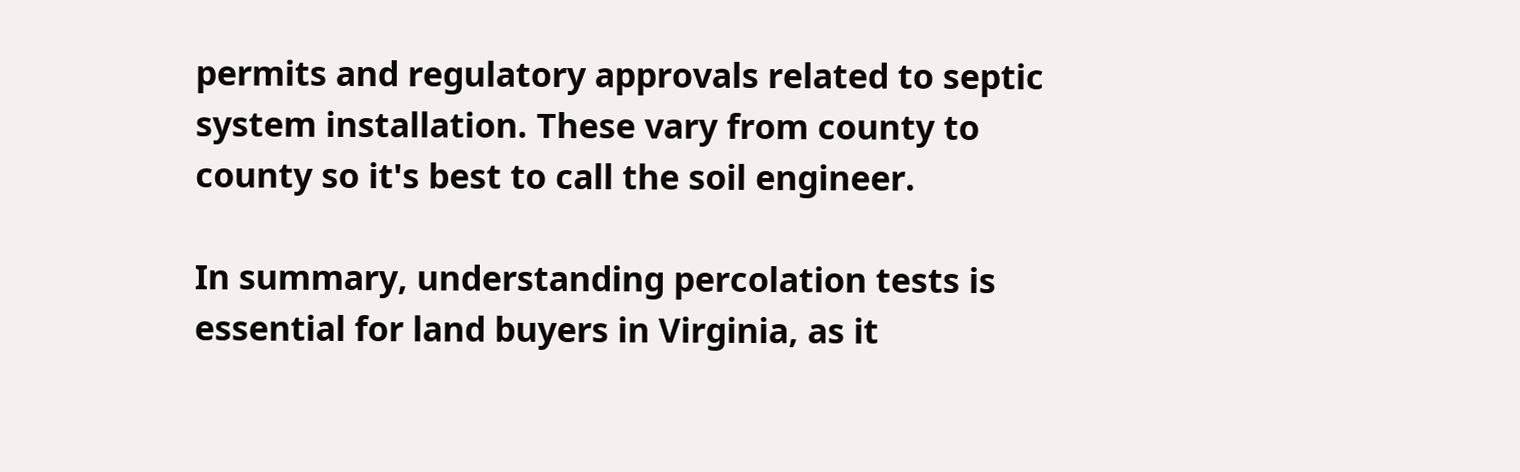permits and regulatory approvals related to septic system installation. These vary from county to county so it's best to call the soil engineer.

In summary, understanding percolation tests is essential for land buyers in Virginia, as it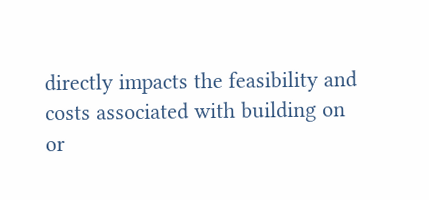directly impacts the feasibility and costs associated with building on or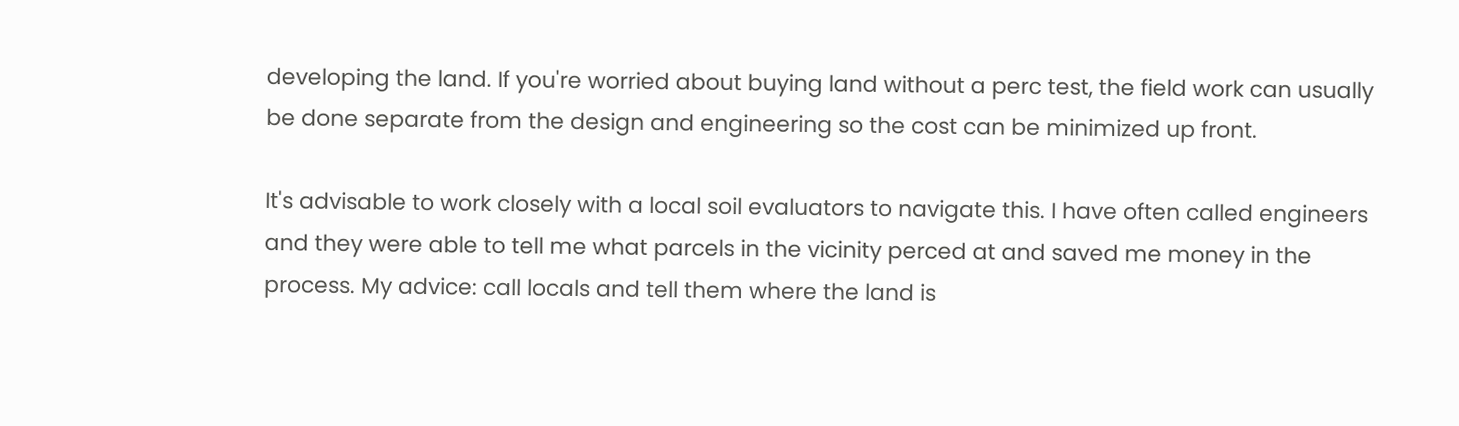developing the land. If you're worried about buying land without a perc test, the field work can usually be done separate from the design and engineering so the cost can be minimized up front.

It's advisable to work closely with a local soil evaluators to navigate this. I have often called engineers and they were able to tell me what parcels in the vicinity perced at and saved me money in the process. My advice: call locals and tell them where the land is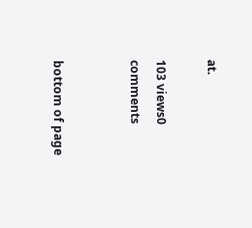at.

103 views0 comments


bottom of page